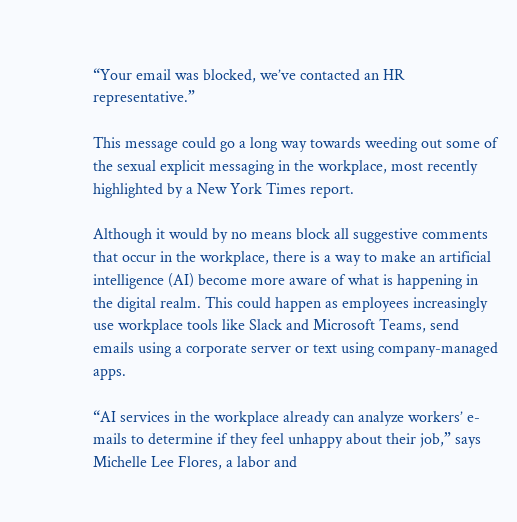“Your email was blocked, we’ve contacted an HR representative.”

This message could go a long way towards weeding out some of the sexual explicit messaging in the workplace, most recently highlighted by a New York Times report.

Although it would by no means block all suggestive comments that occur in the workplace, there is a way to make an artificial intelligence (AI) become more aware of what is happening in the digital realm. This could happen as employees increasingly use workplace tools like Slack and Microsoft Teams, send emails using a corporate server or text using company-managed apps.

“AI services in the workplace already can analyze workers’ e-mails to determine if they feel unhappy about their job,” says Michelle Lee Flores, a labor and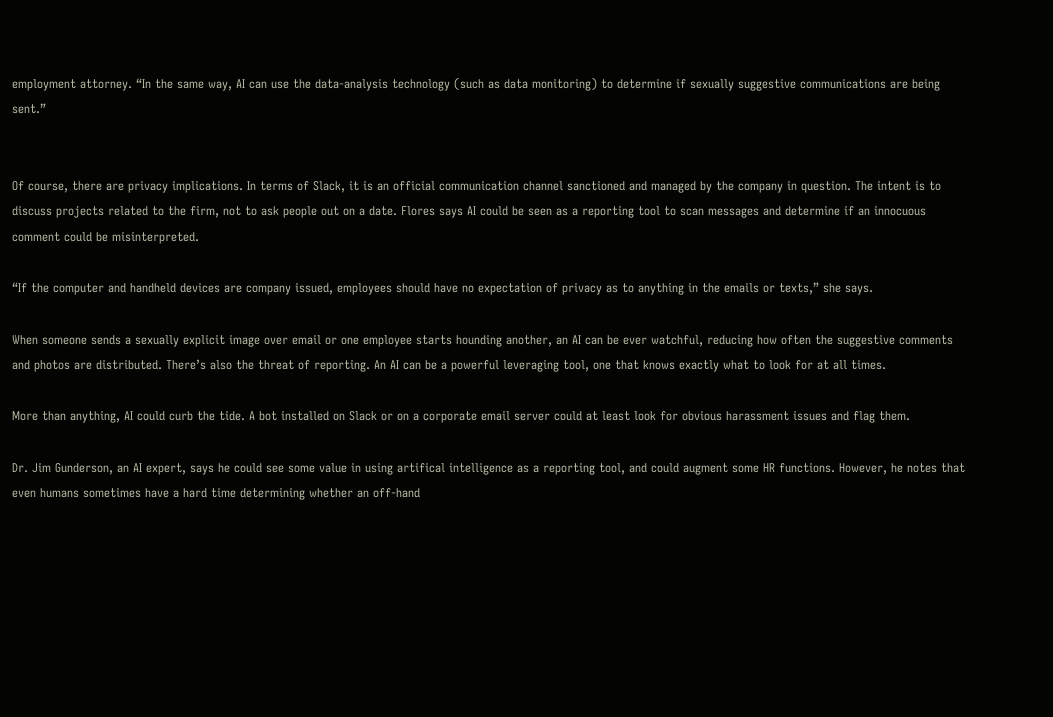employment attorney. “In the same way, AI can use the data-analysis technology (such as data monitoring) to determine if sexually suggestive communications are being sent.”


Of course, there are privacy implications. In terms of Slack, it is an official communication channel sanctioned and managed by the company in question. The intent is to discuss projects related to the firm, not to ask people out on a date. Flores says AI could be seen as a reporting tool to scan messages and determine if an innocuous comment could be misinterpreted.

“If the computer and handheld devices are company issued, employees should have no expectation of privacy as to anything in the emails or texts,” she says.

When someone sends a sexually explicit image over email or one employee starts hounding another, an AI can be ever watchful, reducing how often the suggestive comments and photos are distributed. There’s also the threat of reporting. An AI can be a powerful leveraging tool, one that knows exactly what to look for at all times.

More than anything, AI could curb the tide. A bot installed on Slack or on a corporate email server could at least look for obvious harassment issues and flag them.

Dr. Jim Gunderson, an AI expert, says he could see some value in using artifical intelligence as a reporting tool, and could augment some HR functions. However, he notes that even humans sometimes have a hard time determining whether an off-hand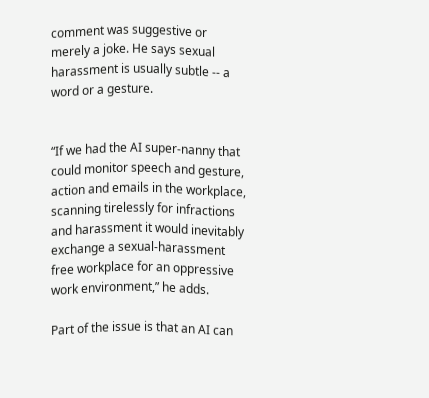comment was suggestive or merely a joke. He says sexual harassment is usually subtle -- a word or a gesture.


“If we had the AI super-nanny that could monitor speech and gesture, action and emails in the workplace, scanning tirelessly for infractions and harassment it would inevitably exchange a sexual-harassment free workplace for an oppressive work environment,” he adds.

Part of the issue is that an AI can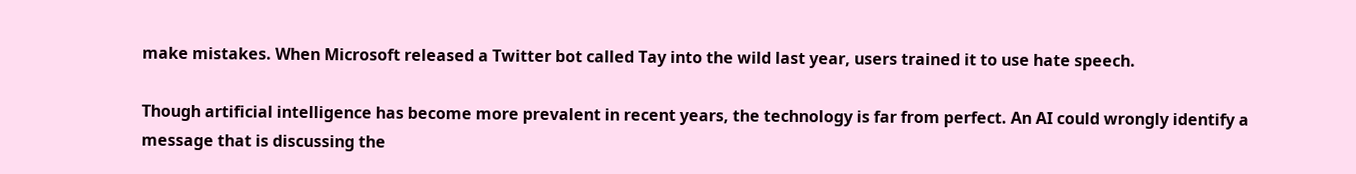make mistakes. When Microsoft released a Twitter bot called Tay into the wild last year, users trained it to use hate speech.

Though artificial intelligence has become more prevalent in recent years, the technology is far from perfect. An AI could wrongly identify a message that is discussing the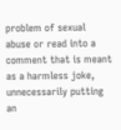problem of sexual abuse or read into a comment that is meant as a harmless joke, unnecessarily putting an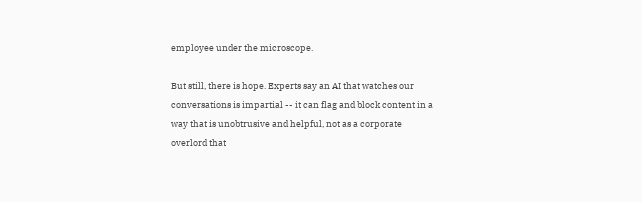employee under the microscope.

But still, there is hope. Experts say an AI that watches our conversations is impartial -- it can flag and block content in a way that is unobtrusive and helpful, not as a corporate overlord that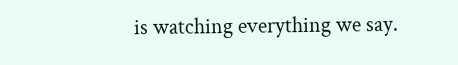is watching everything we say.